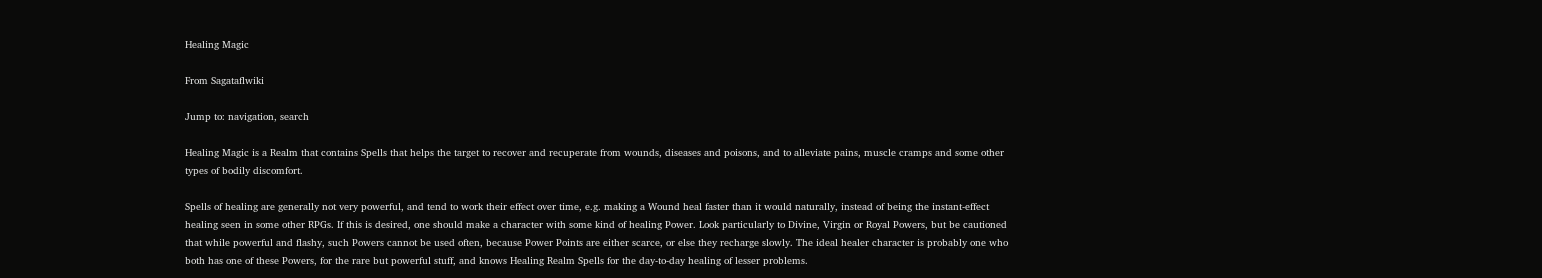Healing Magic

From Sagataflwiki

Jump to: navigation, search

Healing Magic is a Realm that contains Spells that helps the target to recover and recuperate from wounds, diseases and poisons, and to alleviate pains, muscle cramps and some other types of bodily discomfort.

Spells of healing are generally not very powerful, and tend to work their effect over time, e.g. making a Wound heal faster than it would naturally, instead of being the instant-effect healing seen in some other RPGs. If this is desired, one should make a character with some kind of healing Power. Look particularly to Divine, Virgin or Royal Powers, but be cautioned that while powerful and flashy, such Powers cannot be used often, because Power Points are either scarce, or else they recharge slowly. The ideal healer character is probably one who both has one of these Powers, for the rare but powerful stuff, and knows Healing Realm Spells for the day-to-day healing of lesser problems.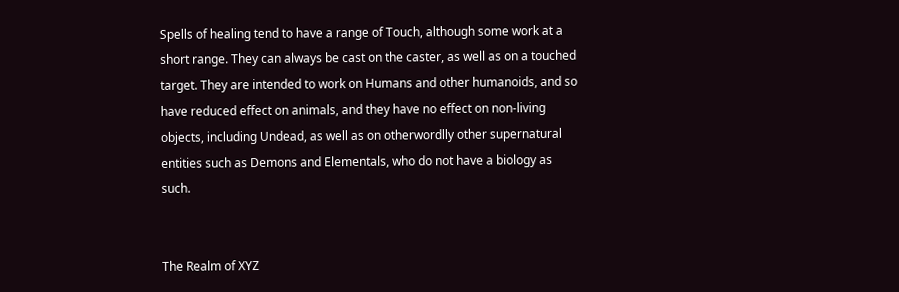Spells of healing tend to have a range of Touch, although some work at a short range. They can always be cast on the caster, as well as on a touched target. They are intended to work on Humans and other humanoids, and so have reduced effect on animals, and they have no effect on non-living objects, including Undead, as well as on otherwordlly other supernatural entities such as Demons and Elementals, who do not have a biology as such.


The Realm of XYZ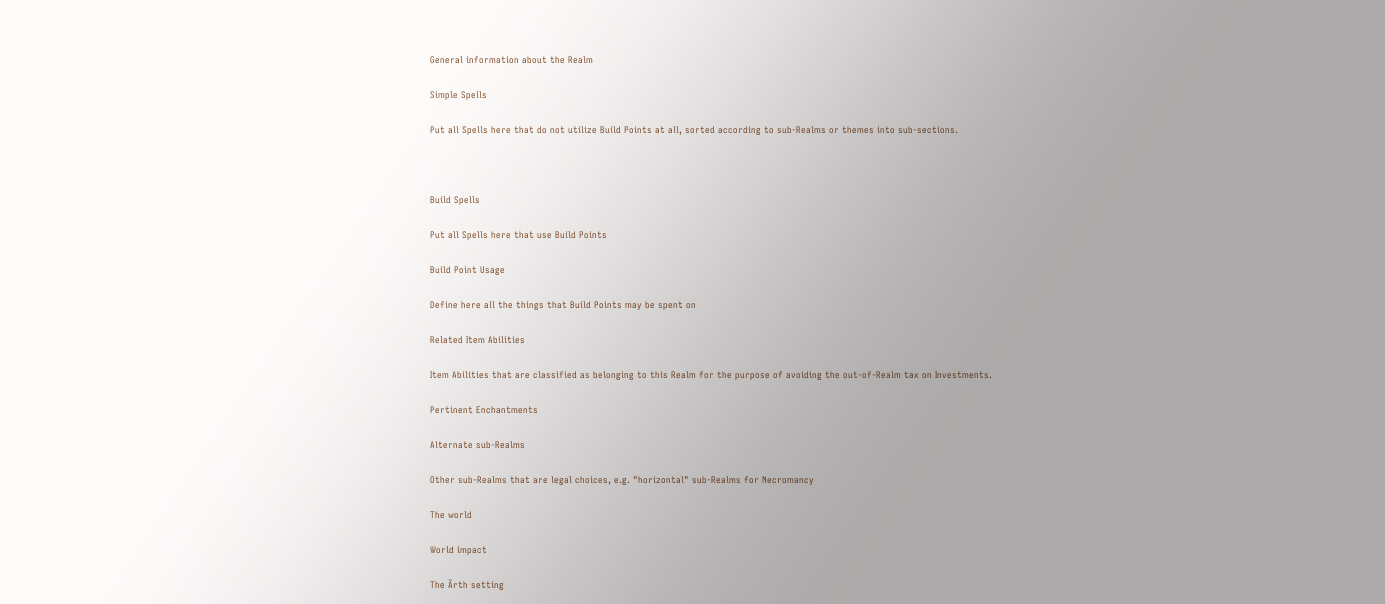General information about the Realm

Simple Spells

Put all Spells here that do not utilize Build Points at all, sorted according to sub-Realms or themes into sub-sections.



Build Spells

Put all Spells here that use Build Points

Build Point Usage

Define here all the things that Build Points may be spent on

Related Item Abilities

Item Abilities that are classified as belonging to this Realm for the purpose of avoiding the out-of-Realm tax on Investments.

Pertinent Enchantments

Alternate sub-Realms

Other sub-Realms that are legal choices, e.g. "horizontal" sub-Realms for Necromancy

The world

World impact

The Ärth setting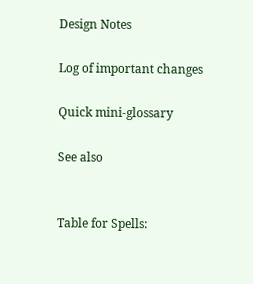Design Notes

Log of important changes

Quick mini-glossary

See also


Table for Spells: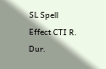SL Spell
Effect CTI R. Dur.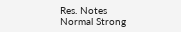Res. Notes
Normal Strong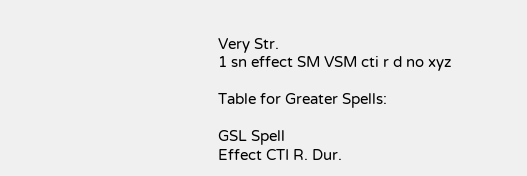Very Str.
1 sn effect SM VSM cti r d no xyz

Table for Greater Spells:

GSL Spell
Effect CTI R. Dur.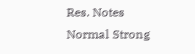Res. Notes
Normal Strong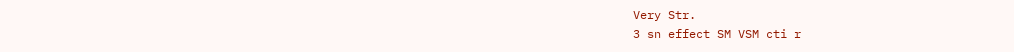Very Str.
3 sn effect SM VSM cti r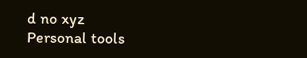d no xyz
Personal tools